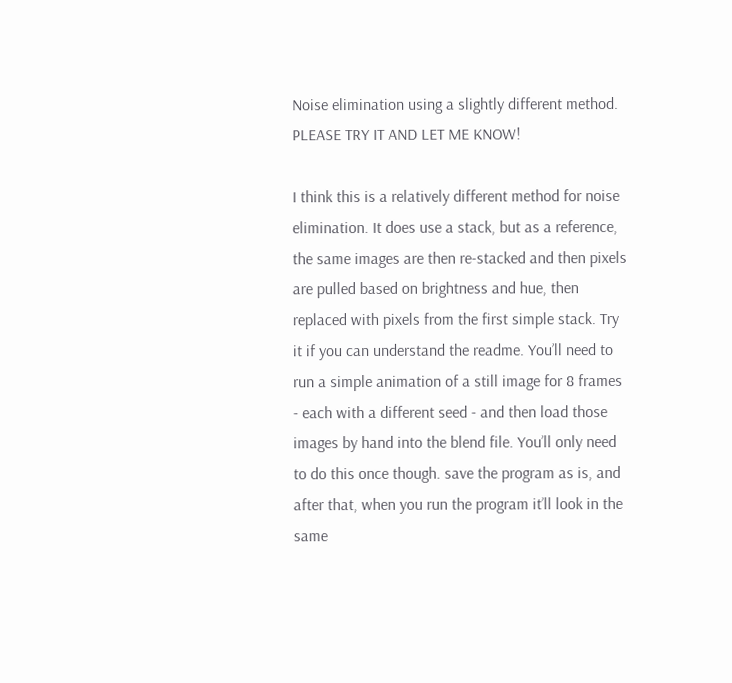Noise elimination using a slightly different method. PLEASE TRY IT AND LET ME KNOW!

I think this is a relatively different method for noise elimination. It does use a stack, but as a reference, the same images are then re-stacked and then pixels are pulled based on brightness and hue, then replaced with pixels from the first simple stack. Try it if you can understand the readme. You’ll need to run a simple animation of a still image for 8 frames - each with a different seed - and then load those images by hand into the blend file. You’ll only need to do this once though. save the program as is, and after that, when you run the program it’ll look in the same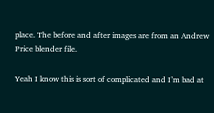place. The before and after images are from an Andrew Price blender file.

Yeah I know this is sort of complicated and I’m bad at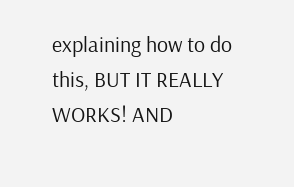explaining how to do this, BUT IT REALLY WORKS! AND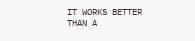IT WORKS BETTER THAN A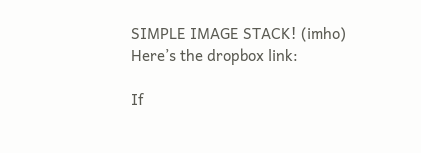SIMPLE IMAGE STACK! (imho)
Here’s the dropbox link:

If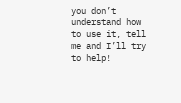you don’t understand how to use it, tell me and I’ll try to help!